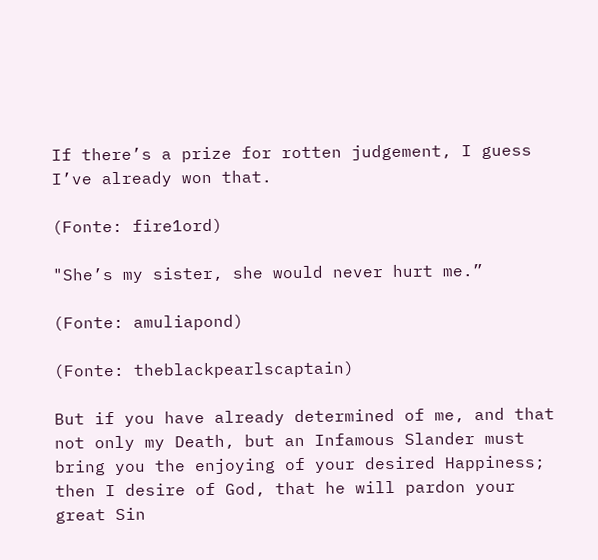If there’s a prize for rotten judgement, I guess I’ve already won that.

(Fonte: fire1ord)

"She’s my sister, she would never hurt me.”

(Fonte: amuliapond)

(Fonte: theblackpearlscaptain)

But if you have already determined of me, and that not only my Death, but an Infamous Slander must bring you the enjoying of your desired Happiness; then I desire of God, that he will pardon your great Sin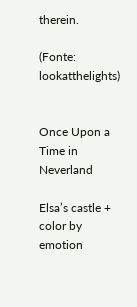therein.

(Fonte: lookatthelights)


Once Upon a Time in Neverland

Elsa’s castle + color by emotion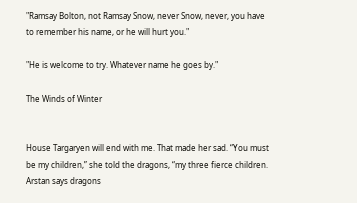"Ramsay Bolton, not Ramsay Snow, never Snow, never, you have to remember his name, or he will hurt you."

"He is welcome to try. Whatever name he goes by."

The Winds of Winter


House Targaryen will end with me. That made her sad. “You must be my children,” she told the dragons, “my three fierce children. Arstan says dragons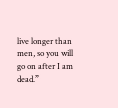live longer than men, so you will go on after I am dead.”